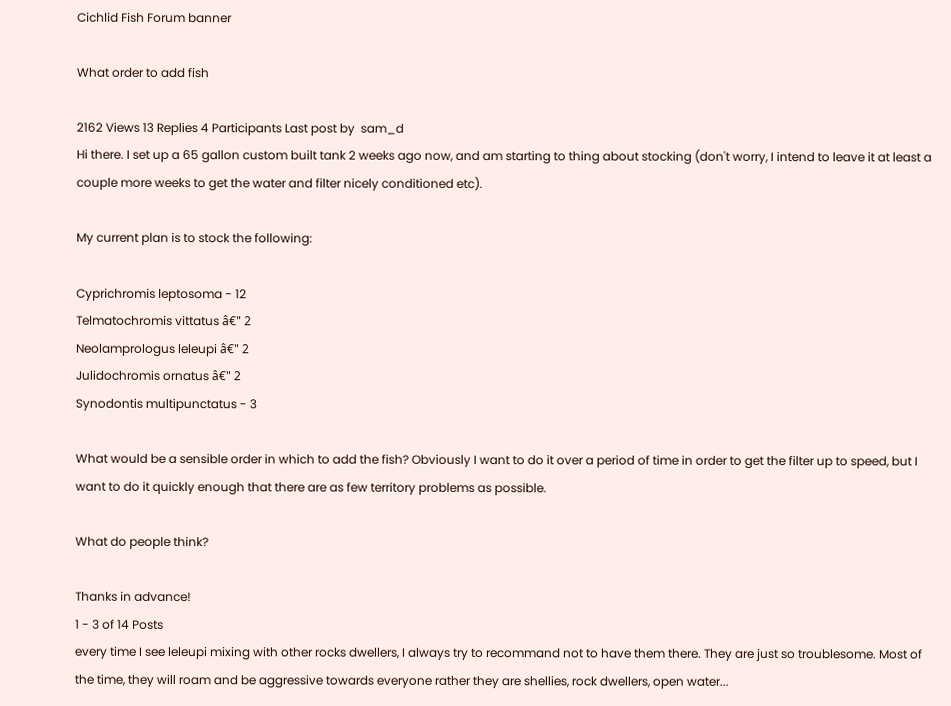Cichlid Fish Forum banner

What order to add fish

2162 Views 13 Replies 4 Participants Last post by  sam_d
Hi there. I set up a 65 gallon custom built tank 2 weeks ago now, and am starting to thing about stocking (don't worry, I intend to leave it at least a couple more weeks to get the water and filter nicely conditioned etc).

My current plan is to stock the following:

Cyprichromis leptosoma - 12
Telmatochromis vittatus â€" 2
Neolamprologus leleupi â€" 2
Julidochromis ornatus â€" 2
Synodontis multipunctatus - 3

What would be a sensible order in which to add the fish? Obviously I want to do it over a period of time in order to get the filter up to speed, but I want to do it quickly enough that there are as few territory problems as possible.

What do people think?

Thanks in advance!
1 - 3 of 14 Posts
every time I see leleupi mixing with other rocks dwellers, I always try to recommand not to have them there. They are just so troublesome. Most of the time, they will roam and be aggressive towards everyone rather they are shellies, rock dwellers, open water...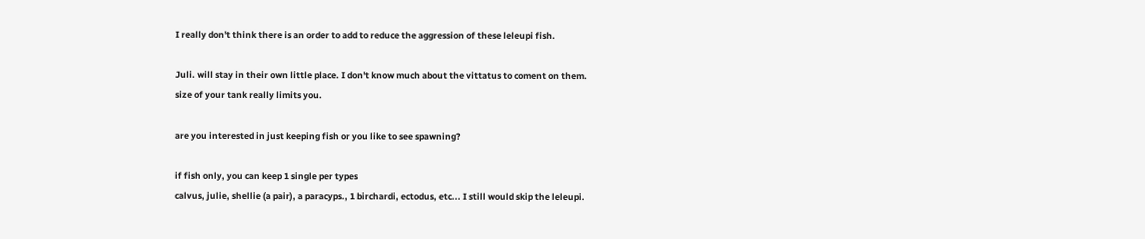I really don't think there is an order to add to reduce the aggression of these leleupi fish.

Juli. will stay in their own little place. I don't know much about the vittatus to coment on them.
size of your tank really limits you.

are you interested in just keeping fish or you like to see spawning?

if fish only, you can keep 1 single per types
calvus, julie, shellie (a pair), a paracyps., 1 birchardi, ectodus, etc... I still would skip the leleupi.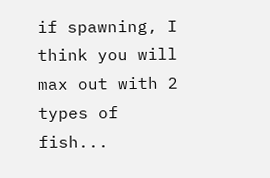if spawning, I think you will max out with 2 types of fish...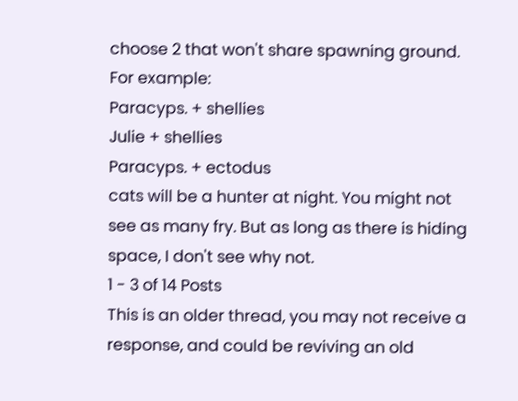choose 2 that won't share spawning ground. For example:
Paracyps. + shellies
Julie + shellies
Paracyps. + ectodus
cats will be a hunter at night. You might not see as many fry. But as long as there is hiding space, I don't see why not.
1 - 3 of 14 Posts
This is an older thread, you may not receive a response, and could be reviving an old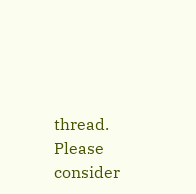thread. Please consider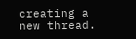creating a new thread.